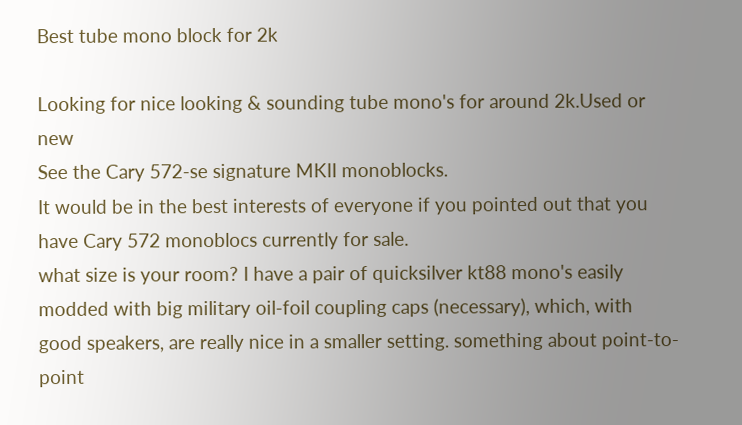Best tube mono block for 2k

Looking for nice looking & sounding tube mono's for around 2k.Used or new
See the Cary 572-se signature MKII monoblocks.
It would be in the best interests of everyone if you pointed out that you have Cary 572 monoblocs currently for sale.
what size is your room? I have a pair of quicksilver kt88 mono's easily modded with big military oil-foil coupling caps (necessary), which, with good speakers, are really nice in a smaller setting. something about point-to-point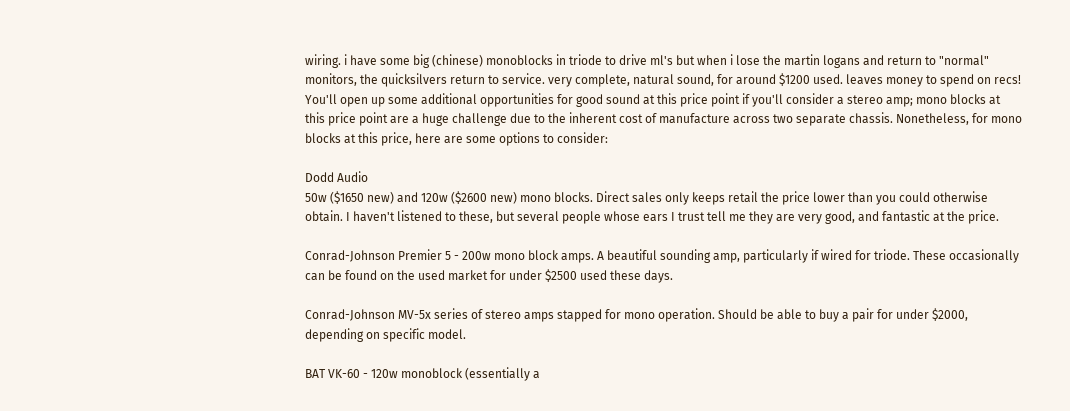wiring. i have some big (chinese) monoblocks in triode to drive ml's but when i lose the martin logans and return to "normal" monitors, the quicksilvers return to service. very complete, natural sound, for around $1200 used. leaves money to spend on recs!
You'll open up some additional opportunities for good sound at this price point if you'll consider a stereo amp; mono blocks at this price point are a huge challenge due to the inherent cost of manufacture across two separate chassis. Nonetheless, for mono blocks at this price, here are some options to consider:

Dodd Audio
50w ($1650 new) and 120w ($2600 new) mono blocks. Direct sales only keeps retail the price lower than you could otherwise obtain. I haven't listened to these, but several people whose ears I trust tell me they are very good, and fantastic at the price.

Conrad-Johnson Premier 5 - 200w mono block amps. A beautiful sounding amp, particularly if wired for triode. These occasionally can be found on the used market for under $2500 used these days.

Conrad-Johnson MV-5x series of stereo amps stapped for mono operation. Should be able to buy a pair for under $2000, depending on specific model.

BAT VK-60 - 120w monoblock (essentially a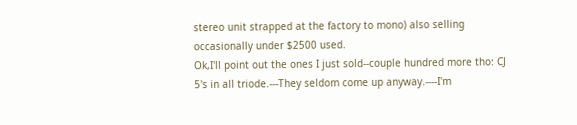stereo unit strapped at the factory to mono) also selling occasionally under $2500 used.
Ok,I'll point out the ones I just sold--couple hundred more tho: CJ 5's in all triode.---They seldom come up anyway.----I'm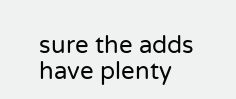sure the adds have plenty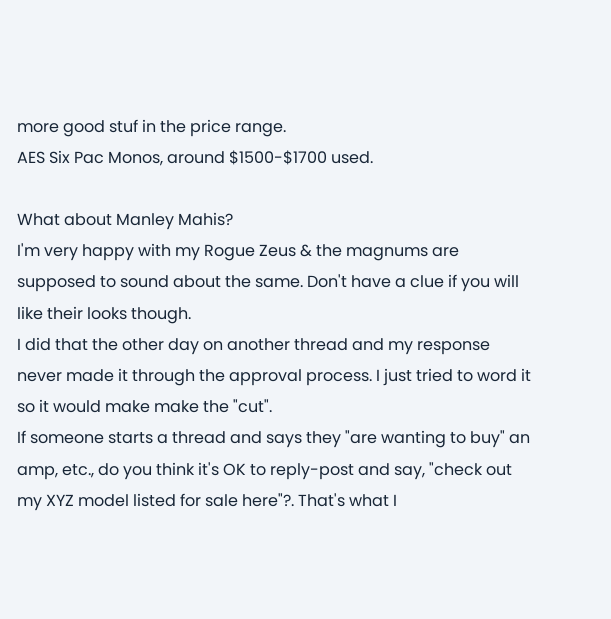more good stuf in the price range.
AES Six Pac Monos, around $1500-$1700 used.

What about Manley Mahis?
I'm very happy with my Rogue Zeus & the magnums are supposed to sound about the same. Don't have a clue if you will like their looks though.
I did that the other day on another thread and my response never made it through the approval process. I just tried to word it so it would make make the "cut".
If someone starts a thread and says they "are wanting to buy" an amp, etc., do you think it's OK to reply-post and say, "check out my XYZ model listed for sale here"?. That's what I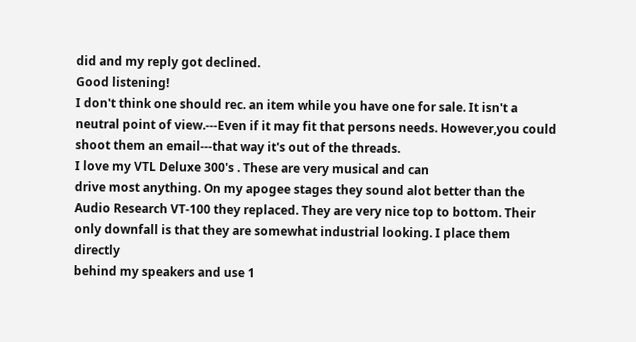did and my reply got declined.
Good listening!
I don't think one should rec. an item while you have one for sale. It isn't a neutral point of view.---Even if it may fit that persons needs. However,you could shoot them an email---that way it's out of the threads.
I love my VTL Deluxe 300's . These are very musical and can
drive most anything. On my apogee stages they sound alot better than the Audio Research VT-100 they replaced. They are very nice top to bottom. Their only downfall is that they are somewhat industrial looking. I place them directly
behind my speakers and use 1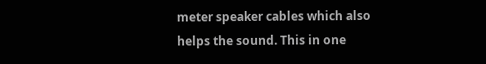meter speaker cables which also
helps the sound. This in one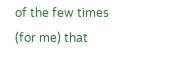of the few times (for me) that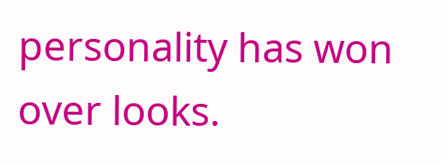personality has won over looks.